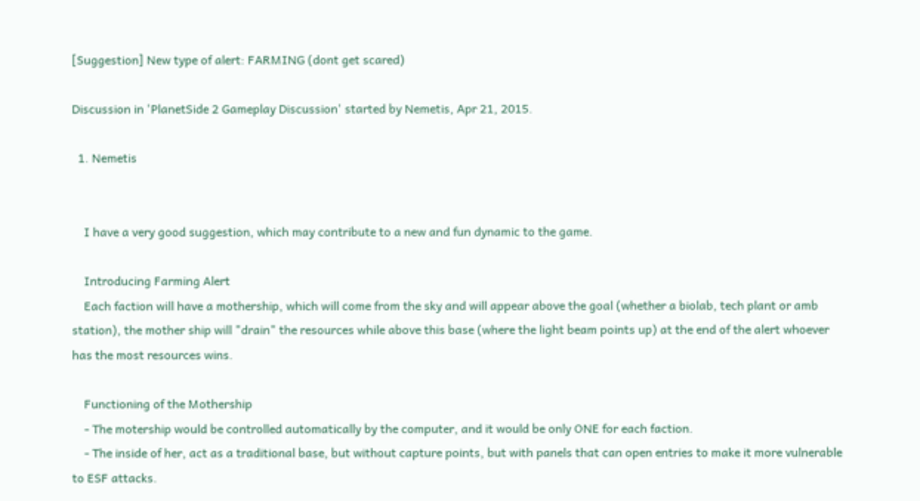[Suggestion] New type of alert: FARMING (dont get scared)

Discussion in 'PlanetSide 2 Gameplay Discussion' started by Nemetis, Apr 21, 2015.

  1. Nemetis


    I have a very good suggestion, which may contribute to a new and fun dynamic to the game.

    Introducing Farming Alert
    Each faction will have a mothership, which will come from the sky and will appear above the goal (whether a biolab, tech plant or amb station), the mother ship will "drain" the resources while above this base (where the light beam points up) at the end of the alert whoever has the most resources wins.

    Functioning of the Mothership
    - The motership would be controlled automatically by the computer, and it would be only ONE for each faction.
    - The inside of her, act as a traditional base, but without capture points, but with panels that can open entries to make it more vulnerable to ESF attacks.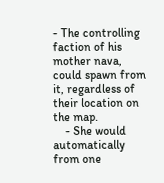- The controlling faction of his mother nava, could spawn from it, regardless of their location on the map.
    - She would automatically from one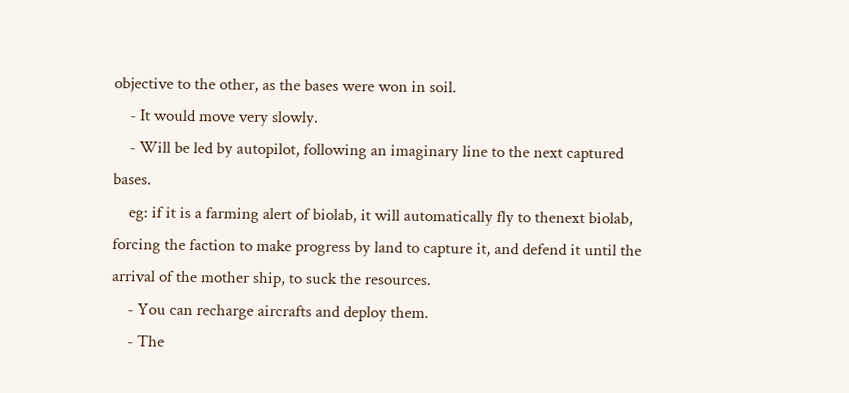objective to the other, as the bases were won in soil.
    - It would move very slowly.
    - Will be led by autopilot, following an imaginary line to the next captured bases.
    eg: if it is a farming alert of biolab, it will automatically fly to thenext biolab, forcing the faction to make progress by land to capture it, and defend it until the arrival of the mother ship, to suck the resources.
    - You can recharge aircrafts and deploy them.
    - The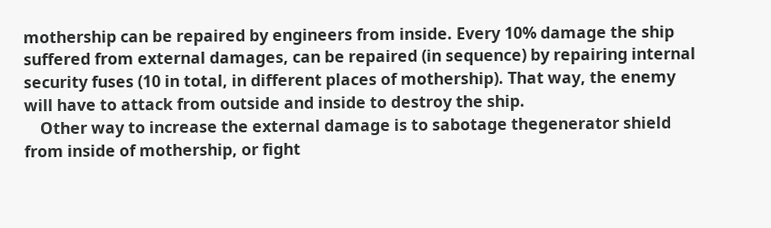mothership can be repaired by engineers from inside. Every 10% damage the ship suffered from external damages, can be repaired (in sequence) by repairing internal security fuses (10 in total, in different places of mothership). That way, the enemy will have to attack from outside and inside to destroy the ship.
    Other way to increase the external damage is to sabotage thegenerator shield from inside of mothership, or fight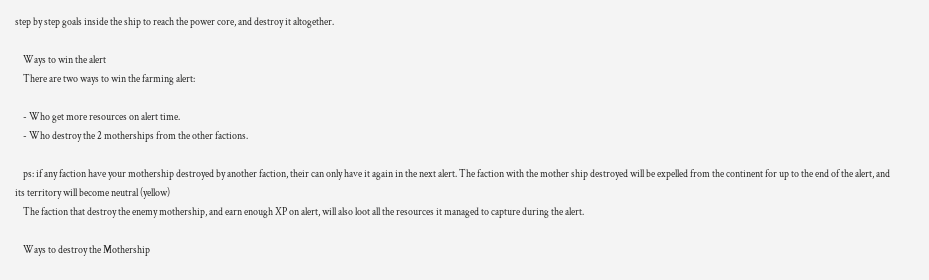step by step goals inside the ship to reach the power core, and destroy it altogether.

    Ways to win the alert
    There are two ways to win the farming alert:

    - Who get more resources on alert time.
    - Who destroy the 2 motherships from the other factions.

    ps: if any faction have your mothership destroyed by another faction, their can only have it again in the next alert. The faction with the mother ship destroyed will be expelled from the continent for up to the end of the alert, and its territory will become neutral (yellow)
    The faction that destroy the enemy mothership, and earn enough XP on alert, will also loot all the resources it managed to capture during the alert.

    Ways to destroy the Mothership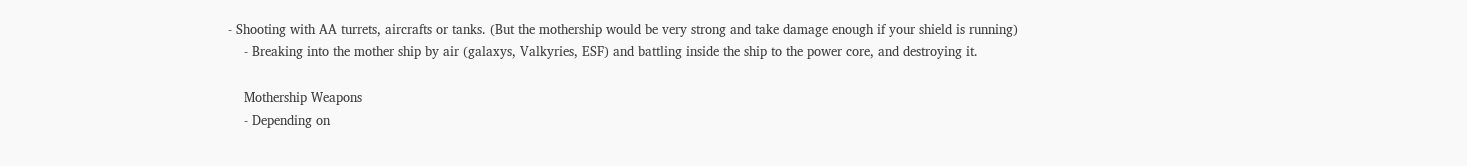- Shooting with AA turrets, aircrafts or tanks. (But the mothership would be very strong and take damage enough if your shield is running)
    - Breaking into the mother ship by air (galaxys, Valkyries, ESF) and battling inside the ship to the power core, and destroying it.

    Mothership Weapons
    - Depending on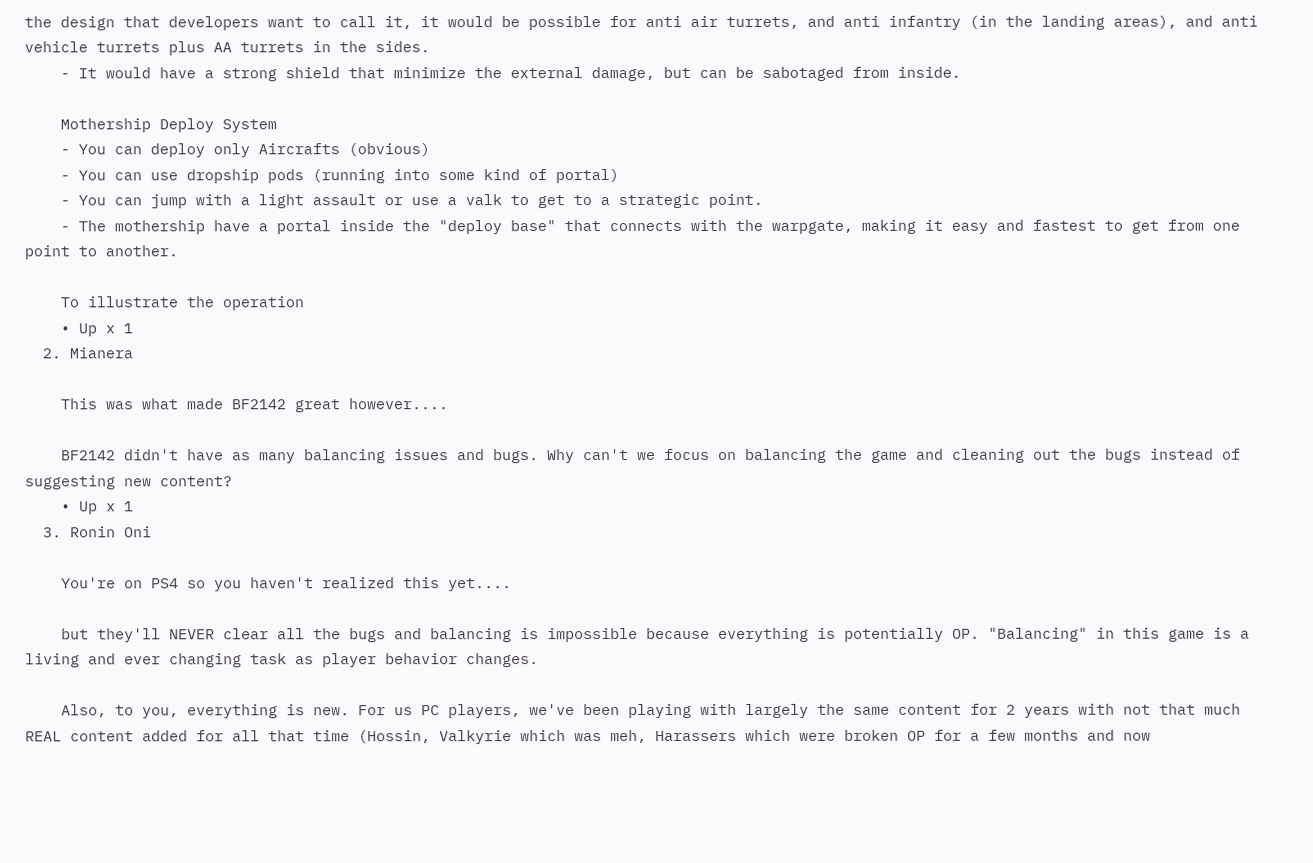the design that developers want to call it, it would be possible for anti air turrets, and anti infantry (in the landing areas), and anti vehicle turrets plus AA turrets in the sides.
    - It would have a strong shield that minimize the external damage, but can be sabotaged from inside.

    Mothership Deploy System
    - You can deploy only Aircrafts (obvious)
    - You can use dropship pods (running into some kind of portal)
    - You can jump with a light assault or use a valk to get to a strategic point.
    - The mothership have a portal inside the "deploy base" that connects with the warpgate, making it easy and fastest to get from one point to another.

    To illustrate the operation
    • Up x 1
  2. Mianera

    This was what made BF2142 great however....

    BF2142 didn't have as many balancing issues and bugs. Why can't we focus on balancing the game and cleaning out the bugs instead of suggesting new content?
    • Up x 1
  3. Ronin Oni

    You're on PS4 so you haven't realized this yet....

    but they'll NEVER clear all the bugs and balancing is impossible because everything is potentially OP. "Balancing" in this game is a living and ever changing task as player behavior changes.

    Also, to you, everything is new. For us PC players, we've been playing with largely the same content for 2 years with not that much REAL content added for all that time (Hossin, Valkyrie which was meh, Harassers which were broken OP for a few months and now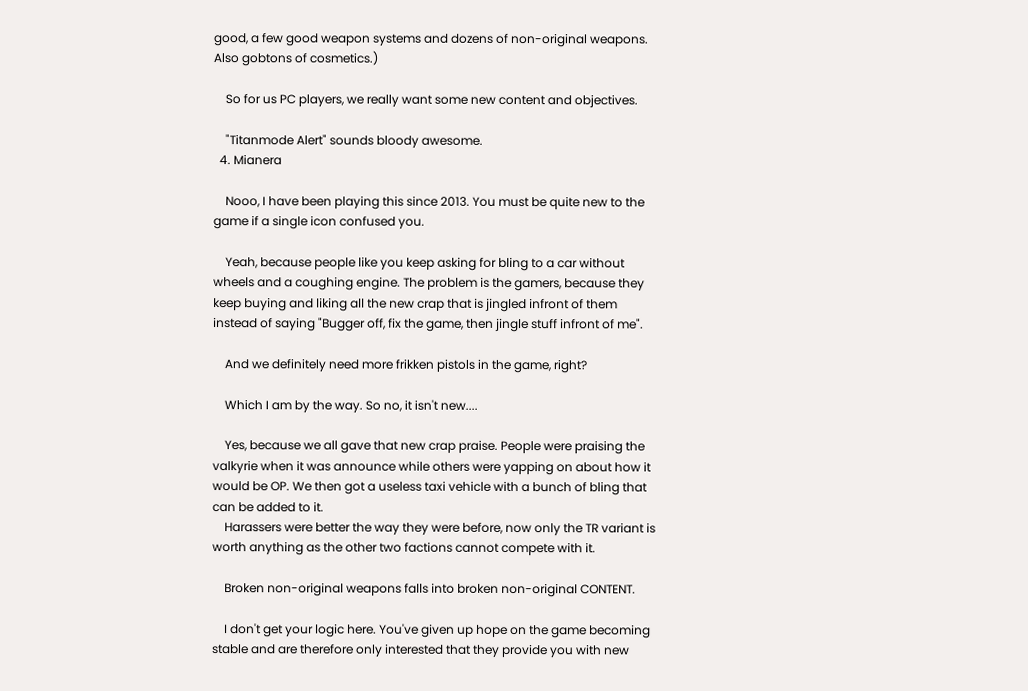good, a few good weapon systems and dozens of non-original weapons. Also gobtons of cosmetics.)

    So for us PC players, we really want some new content and objectives.

    "Titanmode Alert" sounds bloody awesome.
  4. Mianera

    Nooo, I have been playing this since 2013. You must be quite new to the game if a single icon confused you.

    Yeah, because people like you keep asking for bling to a car without wheels and a coughing engine. The problem is the gamers, because they keep buying and liking all the new crap that is jingled infront of them instead of saying "Bugger off, fix the game, then jingle stuff infront of me".

    And we definitely need more frikken pistols in the game, right?

    Which I am by the way. So no, it isn't new....

    Yes, because we all gave that new crap praise. People were praising the valkyrie when it was announce while others were yapping on about how it would be OP. We then got a useless taxi vehicle with a bunch of bling that can be added to it.
    Harassers were better the way they were before, now only the TR variant is worth anything as the other two factions cannot compete with it.

    Broken non-original weapons falls into broken non-original CONTENT.

    I don't get your logic here. You've given up hope on the game becoming stable and are therefore only interested that they provide you with new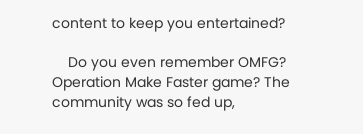content to keep you entertained?

    Do you even remember OMFG? Operation Make Faster game? The community was so fed up,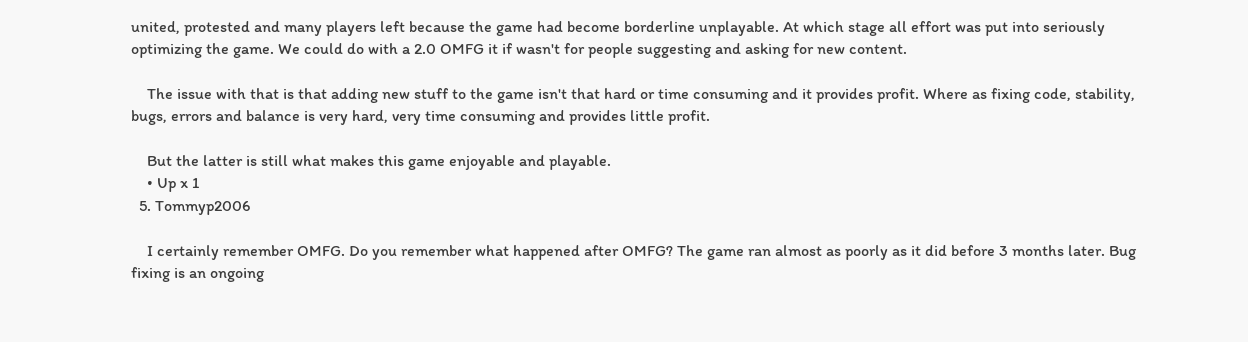united, protested and many players left because the game had become borderline unplayable. At which stage all effort was put into seriously optimizing the game. We could do with a 2.0 OMFG it if wasn't for people suggesting and asking for new content.

    The issue with that is that adding new stuff to the game isn't that hard or time consuming and it provides profit. Where as fixing code, stability, bugs, errors and balance is very hard, very time consuming and provides little profit.

    But the latter is still what makes this game enjoyable and playable.
    • Up x 1
  5. Tommyp2006

    I certainly remember OMFG. Do you remember what happened after OMFG? The game ran almost as poorly as it did before 3 months later. Bug fixing is an ongoing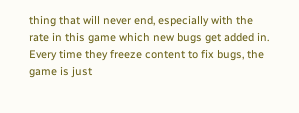thing that will never end, especially with the rate in this game which new bugs get added in. Every time they freeze content to fix bugs, the game is just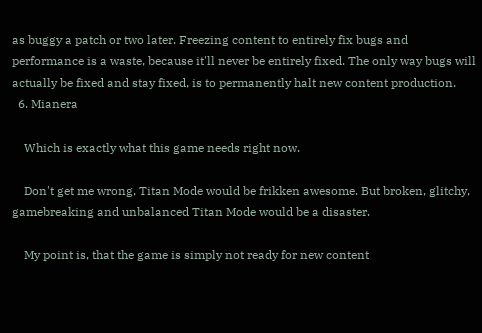as buggy a patch or two later. Freezing content to entirely fix bugs and performance is a waste, because it'll never be entirely fixed. The only way bugs will actually be fixed and stay fixed, is to permanently halt new content production.
  6. Mianera

    Which is exactly what this game needs right now.

    Don't get me wrong, Titan Mode would be frikken awesome. But broken, glitchy, gamebreaking and unbalanced Titan Mode would be a disaster.

    My point is, that the game is simply not ready for new content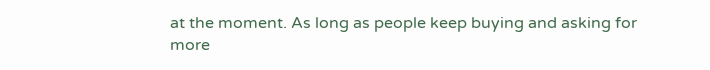at the moment. As long as people keep buying and asking for more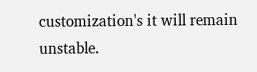customization's it will remain unstable.